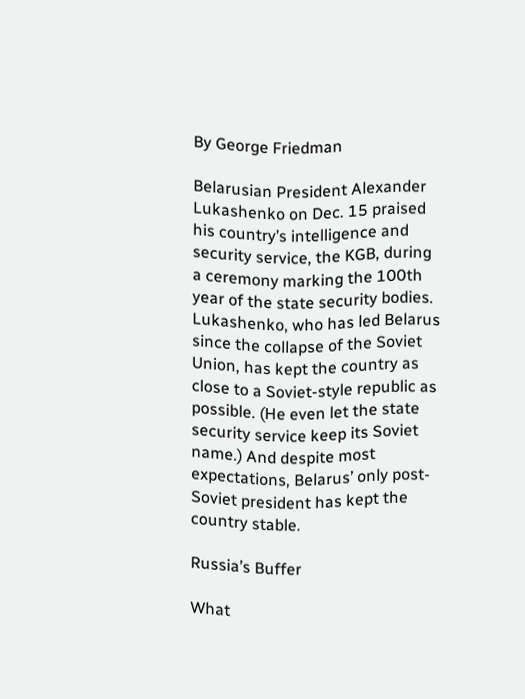By George Friedman

Belarusian President Alexander Lukashenko on Dec. 15 praised his country’s intelligence and security service, the KGB, during a ceremony marking the 100th year of the state security bodies. Lukashenko, who has led Belarus since the collapse of the Soviet Union, has kept the country as close to a Soviet-style republic as possible. (He even let the state security service keep its Soviet name.) And despite most expectations, Belarus’ only post-Soviet president has kept the country stable.

Russia’s Buffer

What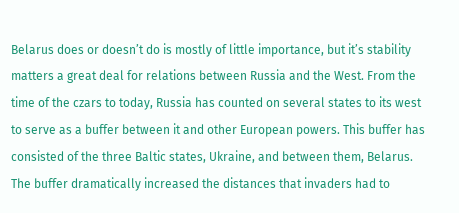Belarus does or doesn’t do is mostly of little importance, but it’s stability matters a great deal for relations between Russia and the West. From the time of the czars to today, Russia has counted on several states to its west to serve as a buffer between it and other European powers. This buffer has consisted of the three Baltic states, Ukraine, and between them, Belarus. The buffer dramatically increased the distances that invaders had to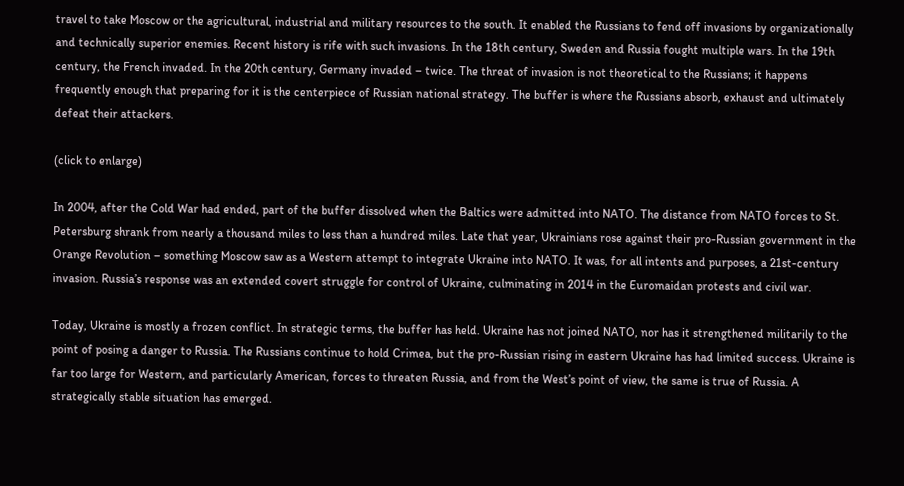travel to take Moscow or the agricultural, industrial and military resources to the south. It enabled the Russians to fend off invasions by organizationally and technically superior enemies. Recent history is rife with such invasions. In the 18th century, Sweden and Russia fought multiple wars. In the 19th century, the French invaded. In the 20th century, Germany invaded – twice. The threat of invasion is not theoretical to the Russians; it happens frequently enough that preparing for it is the centerpiece of Russian national strategy. The buffer is where the Russians absorb, exhaust and ultimately defeat their attackers.

(click to enlarge)

In 2004, after the Cold War had ended, part of the buffer dissolved when the Baltics were admitted into NATO. The distance from NATO forces to St. Petersburg shrank from nearly a thousand miles to less than a hundred miles. Late that year, Ukrainians rose against their pro-Russian government in the Orange Revolution – something Moscow saw as a Western attempt to integrate Ukraine into NATO. It was, for all intents and purposes, a 21st-century invasion. Russia’s response was an extended covert struggle for control of Ukraine, culminating in 2014 in the Euromaidan protests and civil war.

Today, Ukraine is mostly a frozen conflict. In strategic terms, the buffer has held. Ukraine has not joined NATO, nor has it strengthened militarily to the point of posing a danger to Russia. The Russians continue to hold Crimea, but the pro-Russian rising in eastern Ukraine has had limited success. Ukraine is far too large for Western, and particularly American, forces to threaten Russia, and from the West’s point of view, the same is true of Russia. A strategically stable situation has emerged.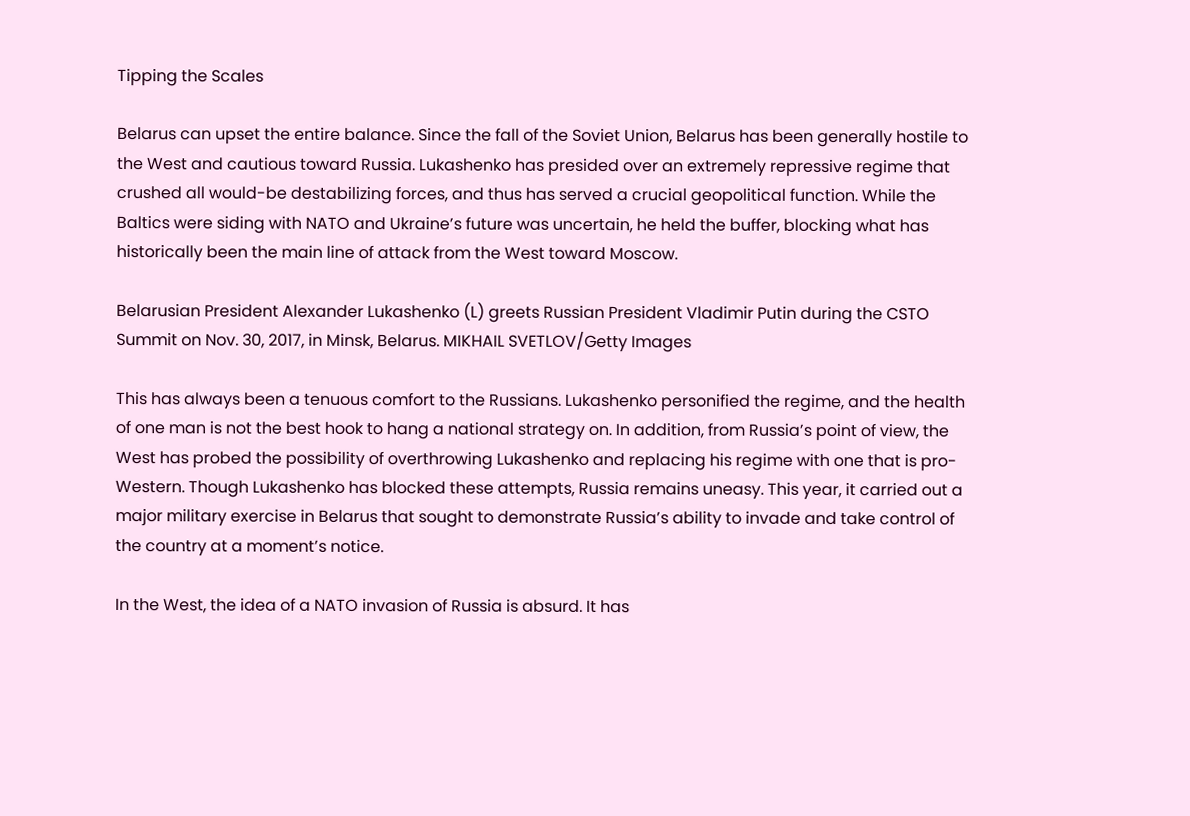Tipping the Scales

Belarus can upset the entire balance. Since the fall of the Soviet Union, Belarus has been generally hostile to the West and cautious toward Russia. Lukashenko has presided over an extremely repressive regime that crushed all would-be destabilizing forces, and thus has served a crucial geopolitical function. While the Baltics were siding with NATO and Ukraine’s future was uncertain, he held the buffer, blocking what has historically been the main line of attack from the West toward Moscow.

Belarusian President Alexander Lukashenko (L) greets Russian President Vladimir Putin during the CSTO Summit on Nov. 30, 2017, in Minsk, Belarus. MIKHAIL SVETLOV/Getty Images

This has always been a tenuous comfort to the Russians. Lukashenko personified the regime, and the health of one man is not the best hook to hang a national strategy on. In addition, from Russia’s point of view, the West has probed the possibility of overthrowing Lukashenko and replacing his regime with one that is pro-Western. Though Lukashenko has blocked these attempts, Russia remains uneasy. This year, it carried out a major military exercise in Belarus that sought to demonstrate Russia’s ability to invade and take control of the country at a moment’s notice.

In the West, the idea of a NATO invasion of Russia is absurd. It has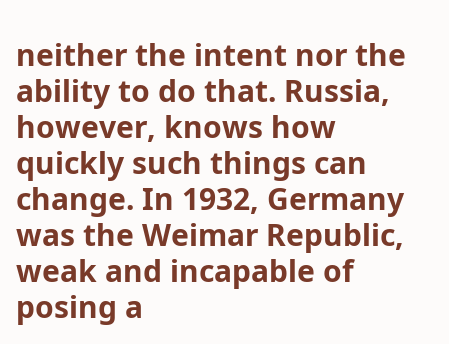neither the intent nor the ability to do that. Russia, however, knows how quickly such things can change. In 1932, Germany was the Weimar Republic, weak and incapable of posing a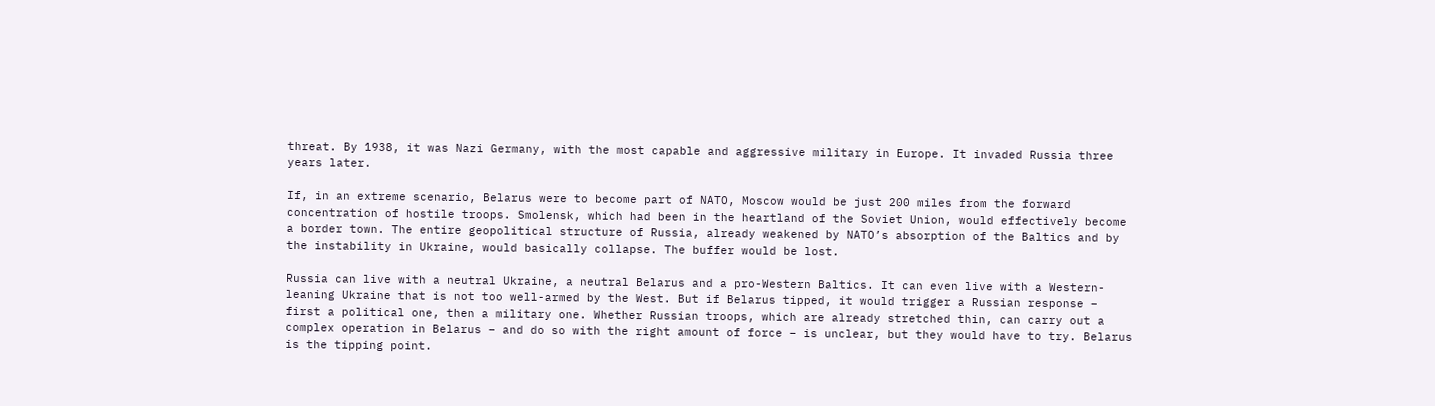threat. By 1938, it was Nazi Germany, with the most capable and aggressive military in Europe. It invaded Russia three years later.

If, in an extreme scenario, Belarus were to become part of NATO, Moscow would be just 200 miles from the forward concentration of hostile troops. Smolensk, which had been in the heartland of the Soviet Union, would effectively become a border town. The entire geopolitical structure of Russia, already weakened by NATO’s absorption of the Baltics and by the instability in Ukraine, would basically collapse. The buffer would be lost.

Russia can live with a neutral Ukraine, a neutral Belarus and a pro-Western Baltics. It can even live with a Western-leaning Ukraine that is not too well-armed by the West. But if Belarus tipped, it would trigger a Russian response – first a political one, then a military one. Whether Russian troops, which are already stretched thin, can carry out a complex operation in Belarus – and do so with the right amount of force – is unclear, but they would have to try. Belarus is the tipping point.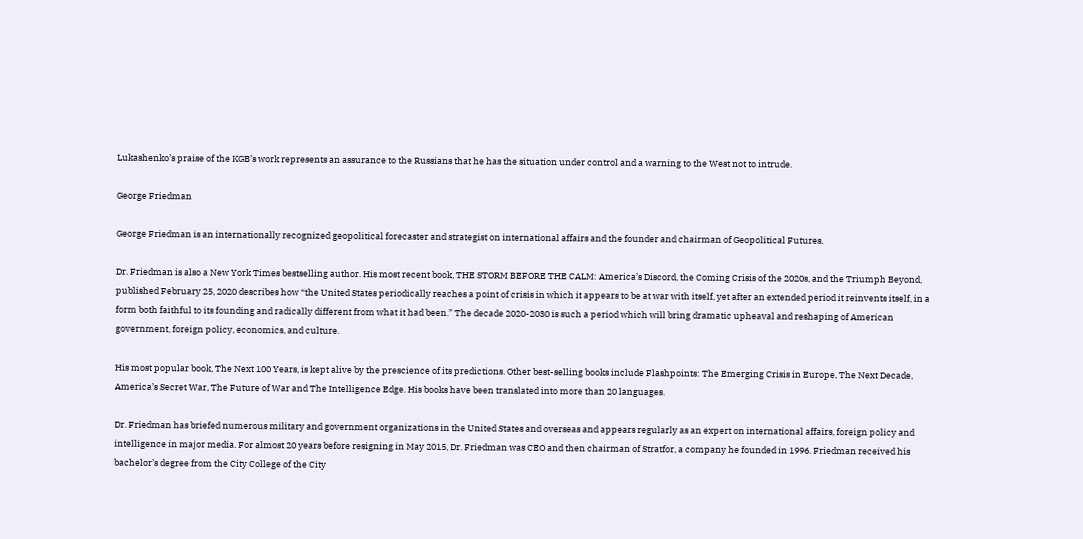Lukashenko’s praise of the KGB’s work represents an assurance to the Russians that he has the situation under control and a warning to the West not to intrude.

George Friedman

George Friedman is an internationally recognized geopolitical forecaster and strategist on international affairs and the founder and chairman of Geopolitical Futures.

Dr. Friedman is also a New York Times bestselling author. His most recent book, THE STORM BEFORE THE CALM: America’s Discord, the Coming Crisis of the 2020s, and the Triumph Beyond, published February 25, 2020 describes how “the United States periodically reaches a point of crisis in which it appears to be at war with itself, yet after an extended period it reinvents itself, in a form both faithful to its founding and radically different from what it had been.” The decade 2020-2030 is such a period which will bring dramatic upheaval and reshaping of American government, foreign policy, economics, and culture.

His most popular book, The Next 100 Years, is kept alive by the prescience of its predictions. Other best-selling books include Flashpoints: The Emerging Crisis in Europe, The Next Decade, America’s Secret War, The Future of War and The Intelligence Edge. His books have been translated into more than 20 languages.

Dr. Friedman has briefed numerous military and government organizations in the United States and overseas and appears regularly as an expert on international affairs, foreign policy and intelligence in major media. For almost 20 years before resigning in May 2015, Dr. Friedman was CEO and then chairman of Stratfor, a company he founded in 1996. Friedman received his bachelor’s degree from the City College of the City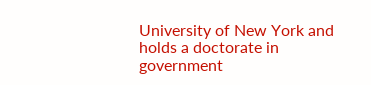University of New York and holds a doctorate in government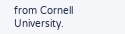from Cornell University.